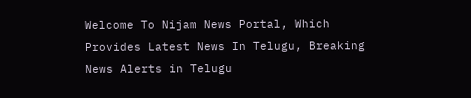Welcome To Nijam News Portal, Which Provides Latest News In Telugu, Breaking News Alerts in Telugu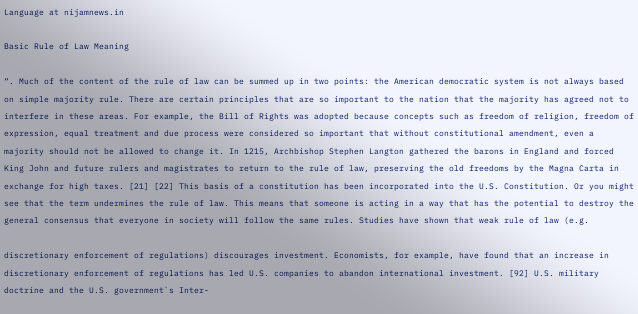Language at nijamnews.in

Basic Rule of Law Meaning

“. Much of the content of the rule of law can be summed up in two points: the American democratic system is not always based on simple majority rule. There are certain principles that are so important to the nation that the majority has agreed not to interfere in these areas. For example, the Bill of Rights was adopted because concepts such as freedom of religion, freedom of expression, equal treatment and due process were considered so important that without constitutional amendment, even a majority should not be allowed to change it. In 1215, Archbishop Stephen Langton gathered the barons in England and forced King John and future rulers and magistrates to return to the rule of law, preserving the old freedoms by the Magna Carta in exchange for high taxes. [21] [22] This basis of a constitution has been incorporated into the U.S. Constitution. Or you might see that the term undermines the rule of law. This means that someone is acting in a way that has the potential to destroy the general consensus that everyone in society will follow the same rules. Studies have shown that weak rule of law (e.g.

discretionary enforcement of regulations) discourages investment. Economists, for example, have found that an increase in discretionary enforcement of regulations has led U.S. companies to abandon international investment. [92] U.S. military doctrine and the U.S. government`s Inter-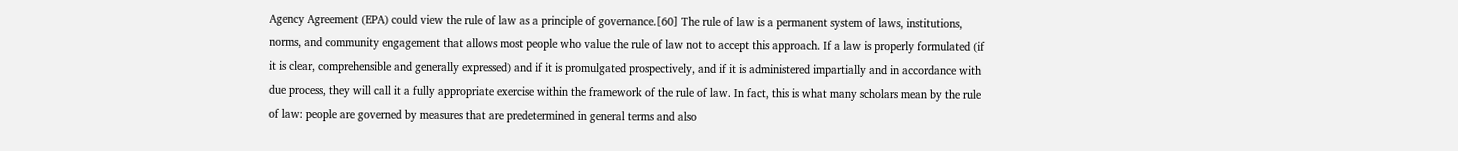Agency Agreement (EPA) could view the rule of law as a principle of governance.[60] The rule of law is a permanent system of laws, institutions, norms, and community engagement that allows most people who value the rule of law not to accept this approach. If a law is properly formulated (if it is clear, comprehensible and generally expressed) and if it is promulgated prospectively, and if it is administered impartially and in accordance with due process, they will call it a fully appropriate exercise within the framework of the rule of law. In fact, this is what many scholars mean by the rule of law: people are governed by measures that are predetermined in general terms and also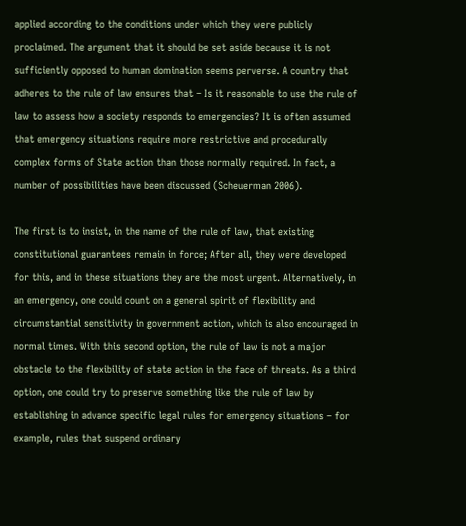applied according to the conditions under which they were publicly proclaimed. The argument that it should be set aside because it is not sufficiently opposed to human domination seems perverse. A country that adheres to the rule of law ensures that – Is it reasonable to use the rule of law to assess how a society responds to emergencies? It is often assumed that emergency situations require more restrictive and procedurally complex forms of State action than those normally required. In fact, a number of possibilities have been discussed (Scheuerman 2006).

The first is to insist, in the name of the rule of law, that existing constitutional guarantees remain in force; After all, they were developed for this, and in these situations they are the most urgent. Alternatively, in an emergency, one could count on a general spirit of flexibility and circumstantial sensitivity in government action, which is also encouraged in normal times. With this second option, the rule of law is not a major obstacle to the flexibility of state action in the face of threats. As a third option, one could try to preserve something like the rule of law by establishing in advance specific legal rules for emergency situations – for example, rules that suspend ordinary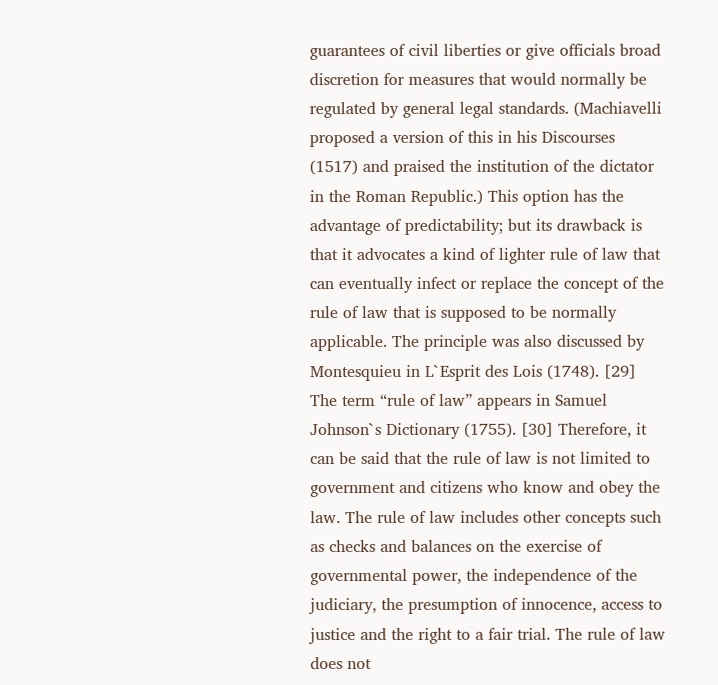guarantees of civil liberties or give officials broad discretion for measures that would normally be regulated by general legal standards. (Machiavelli proposed a version of this in his Discourses (1517) and praised the institution of the dictator in the Roman Republic.) This option has the advantage of predictability; but its drawback is that it advocates a kind of lighter rule of law that can eventually infect or replace the concept of the rule of law that is supposed to be normally applicable. The principle was also discussed by Montesquieu in L`Esprit des Lois (1748). [29] The term “rule of law” appears in Samuel Johnson`s Dictionary (1755). [30] Therefore, it can be said that the rule of law is not limited to government and citizens who know and obey the law. The rule of law includes other concepts such as checks and balances on the exercise of governmental power, the independence of the judiciary, the presumption of innocence, access to justice and the right to a fair trial. The rule of law does not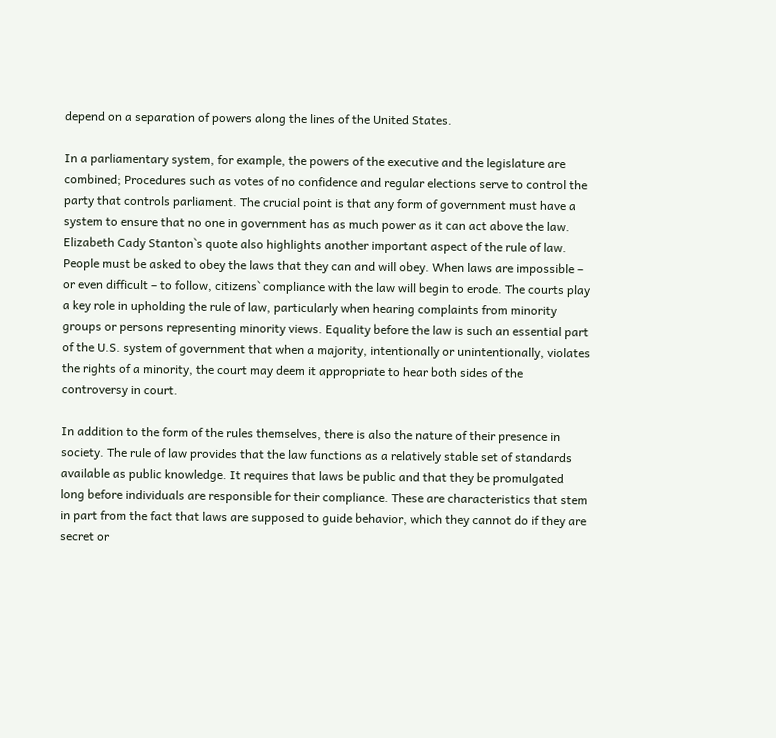depend on a separation of powers along the lines of the United States.

In a parliamentary system, for example, the powers of the executive and the legislature are combined; Procedures such as votes of no confidence and regular elections serve to control the party that controls parliament. The crucial point is that any form of government must have a system to ensure that no one in government has as much power as it can act above the law. Elizabeth Cady Stanton`s quote also highlights another important aspect of the rule of law. People must be asked to obey the laws that they can and will obey. When laws are impossible – or even difficult – to follow, citizens` compliance with the law will begin to erode. The courts play a key role in upholding the rule of law, particularly when hearing complaints from minority groups or persons representing minority views. Equality before the law is such an essential part of the U.S. system of government that when a majority, intentionally or unintentionally, violates the rights of a minority, the court may deem it appropriate to hear both sides of the controversy in court.

In addition to the form of the rules themselves, there is also the nature of their presence in society. The rule of law provides that the law functions as a relatively stable set of standards available as public knowledge. It requires that laws be public and that they be promulgated long before individuals are responsible for their compliance. These are characteristics that stem in part from the fact that laws are supposed to guide behavior, which they cannot do if they are secret or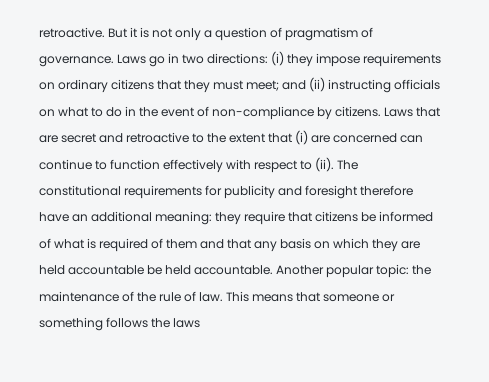retroactive. But it is not only a question of pragmatism of governance. Laws go in two directions: (i) they impose requirements on ordinary citizens that they must meet; and (ii) instructing officials on what to do in the event of non-compliance by citizens. Laws that are secret and retroactive to the extent that (i) are concerned can continue to function effectively with respect to (ii). The constitutional requirements for publicity and foresight therefore have an additional meaning: they require that citizens be informed of what is required of them and that any basis on which they are held accountable be held accountable. Another popular topic: the maintenance of the rule of law. This means that someone or something follows the laws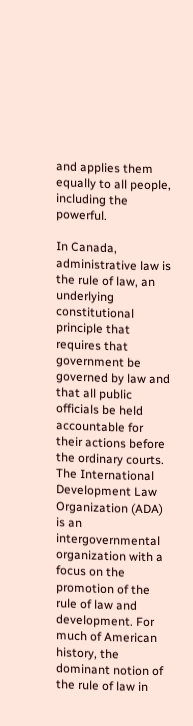and applies them equally to all people, including the powerful.

In Canada, administrative law is the rule of law, an underlying constitutional principle that requires that government be governed by law and that all public officials be held accountable for their actions before the ordinary courts. The International Development Law Organization (ADA) is an intergovernmental organization with a focus on the promotion of the rule of law and development. For much of American history, the dominant notion of the rule of law in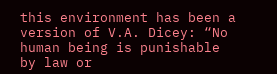this environment has been a version of V.A. Dicey: “No human being is punishable by law or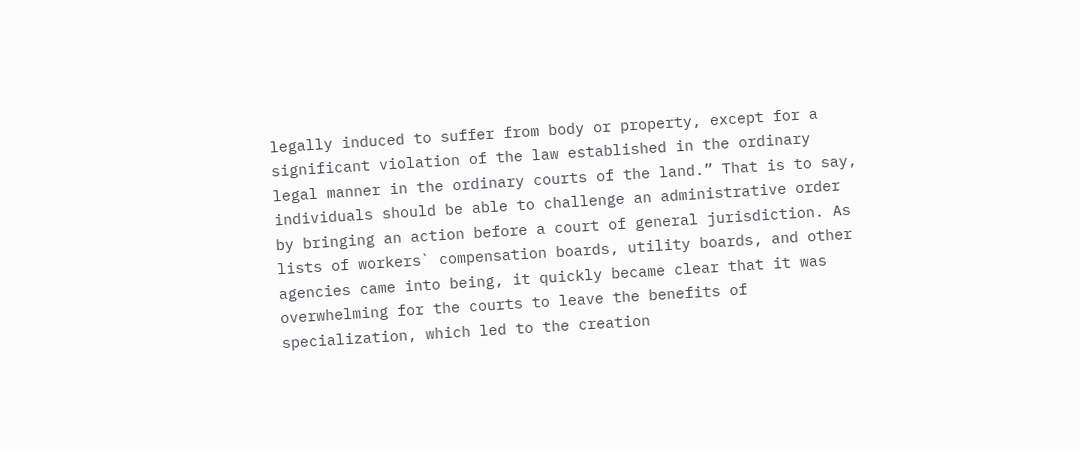legally induced to suffer from body or property, except for a significant violation of the law established in the ordinary legal manner in the ordinary courts of the land.” That is to say, individuals should be able to challenge an administrative order by bringing an action before a court of general jurisdiction. As lists of workers` compensation boards, utility boards, and other agencies came into being, it quickly became clear that it was overwhelming for the courts to leave the benefits of specialization, which led to the creation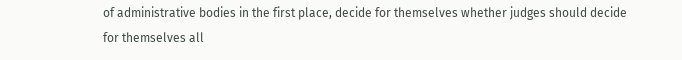of administrative bodies in the first place, decide for themselves whether judges should decide for themselves all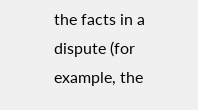the facts in a dispute (for example, the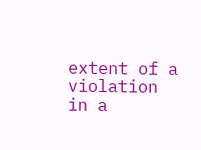extent of a violation in a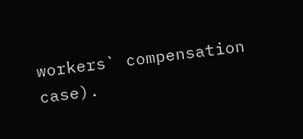workers` compensation case).